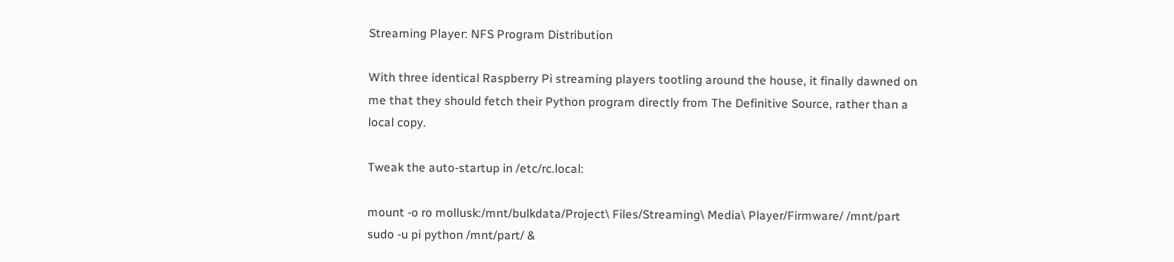Streaming Player: NFS Program Distribution

With three identical Raspberry Pi streaming players tootling around the house, it finally dawned on me that they should fetch their Python program directly from The Definitive Source, rather than a local copy.

Tweak the auto-startup in /etc/rc.local:

mount -o ro mollusk:/mnt/bulkdata/Project\ Files/Streaming\ Media\ Player/Firmware/ /mnt/part
sudo -u pi python /mnt/part/ &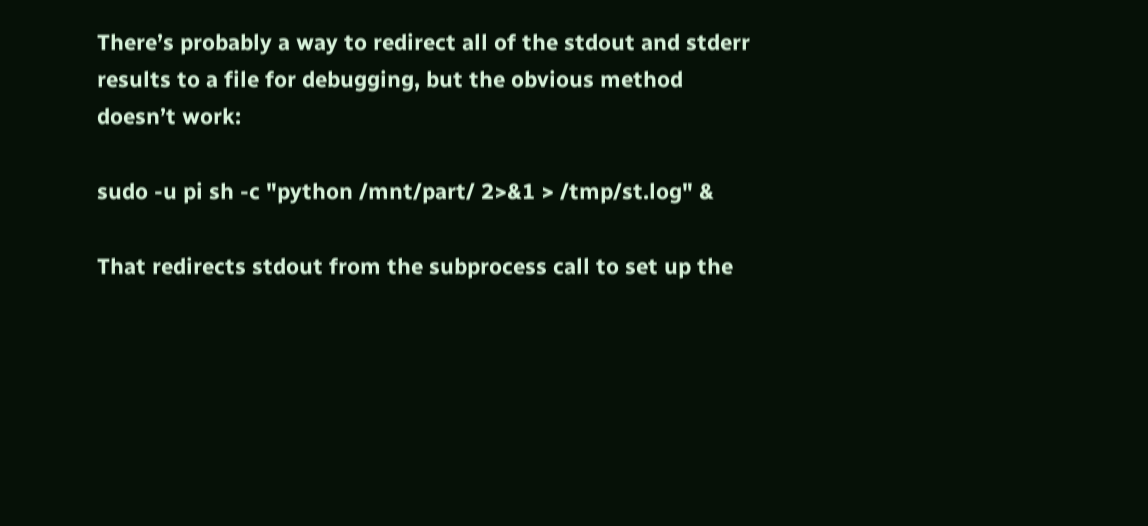There’s probably a way to redirect all of the stdout and stderr results to a file for debugging, but the obvious method doesn’t work:

sudo -u pi sh -c "python /mnt/part/ 2>&1 > /tmp/st.log" &

That redirects stdout from the subprocess call to set up the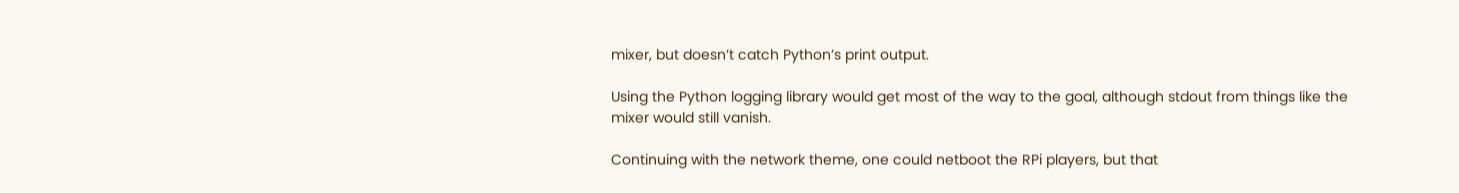mixer, but doesn’t catch Python’s print output.

Using the Python logging library would get most of the way to the goal, although stdout from things like the mixer would still vanish.

Continuing with the network theme, one could netboot the RPi players, but that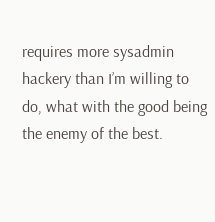requires more sysadmin hackery than I’m willing to do, what with the good being the enemy of the best.